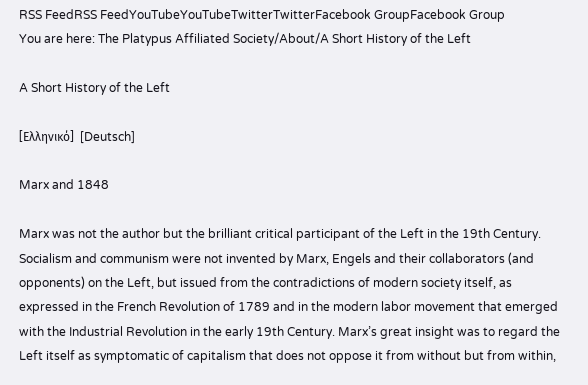RSS FeedRSS FeedYouTubeYouTubeTwitterTwitterFacebook GroupFacebook Group
You are here: The Platypus Affiliated Society/About/A Short History of the Left

A Short History of the Left

[Ελληνικό]  [Deutsch]

Marx and 1848

Marx was not the author but the brilliant critical participant of the Left in the 19th Century. Socialism and communism were not invented by Marx, Engels and their collaborators (and opponents) on the Left, but issued from the contradictions of modern society itself, as expressed in the French Revolution of 1789 and in the modern labor movement that emerged with the Industrial Revolution in the early 19th Century. Marx’s great insight was to regard the Left itself as symptomatic of capitalism that does not oppose it from without but from within,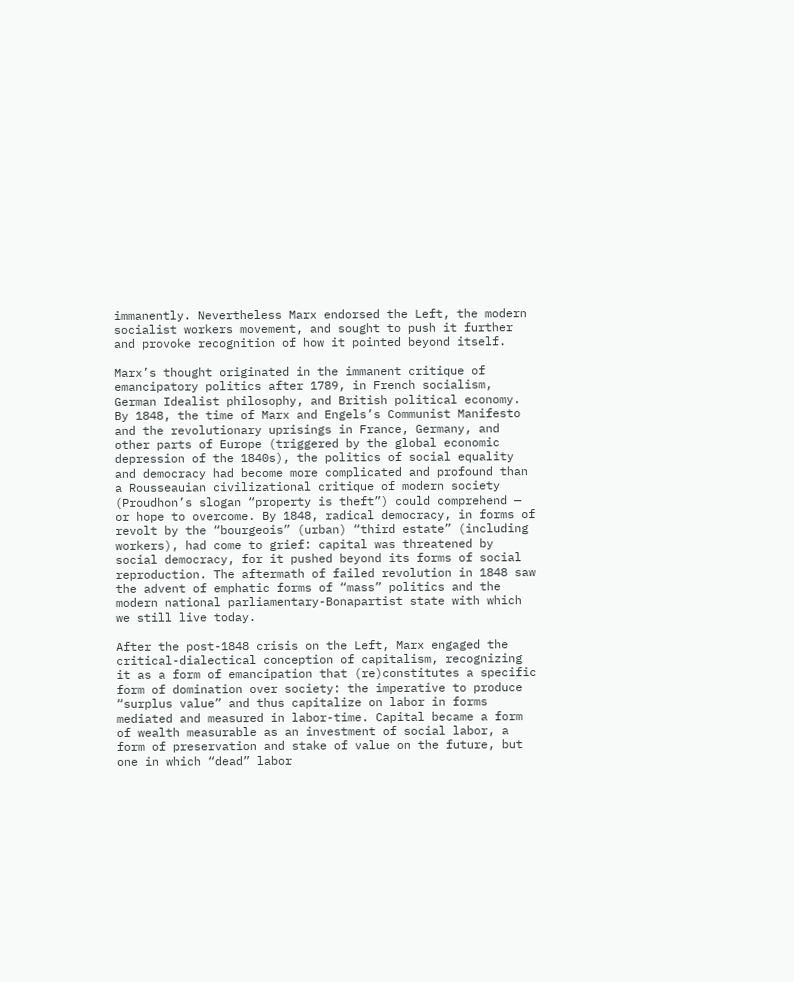immanently. Nevertheless Marx endorsed the Left, the modern socialist workers movement, and sought to push it further and provoke recognition of how it pointed beyond itself.

Marx’s thought originated in the immanent critique of emancipatory politics after 1789, in French socialism, German Idealist philosophy, and British political economy. By 1848, the time of Marx and Engels’s Communist Manifesto and the revolutionary uprisings in France, Germany, and other parts of Europe (triggered by the global economic depression of the 1840s), the politics of social equality and democracy had become more complicated and profound than a Rousseauian civilizational critique of modern society (Proudhon’s slogan “property is theft”) could comprehend — or hope to overcome. By 1848, radical democracy, in forms of revolt by the “bourgeois” (urban) “third estate” (including workers), had come to grief: capital was threatened by social democracy, for it pushed beyond its forms of social reproduction. The aftermath of failed revolution in 1848 saw the advent of emphatic forms of “mass” politics and the modern national parliamentary-Bonapartist state with which we still live today.

After the post-1848 crisis on the Left, Marx engaged the critical-dialectical conception of capitalism, recognizing it as a form of emancipation that (re)constitutes a specific form of domination over society: the imperative to produce “surplus value” and thus capitalize on labor in forms mediated and measured in labor-time. Capital became a form of wealth measurable as an investment of social labor, a form of preservation and stake of value on the future, but one in which “dead” labor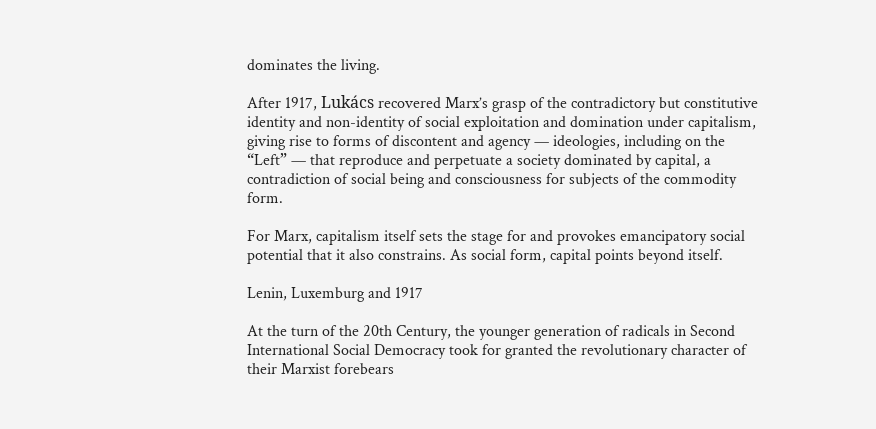dominates the living.

After 1917, Lukács recovered Marx’s grasp of the contradictory but constitutive identity and non-identity of social exploitation and domination under capitalism, giving rise to forms of discontent and agency — ideologies, including on the “Left” — that reproduce and perpetuate a society dominated by capital, a contradiction of social being and consciousness for subjects of the commodity form.

For Marx, capitalism itself sets the stage for and provokes emancipatory social potential that it also constrains. As social form, capital points beyond itself.

Lenin, Luxemburg and 1917

At the turn of the 20th Century, the younger generation of radicals in Second International Social Democracy took for granted the revolutionary character of their Marxist forebears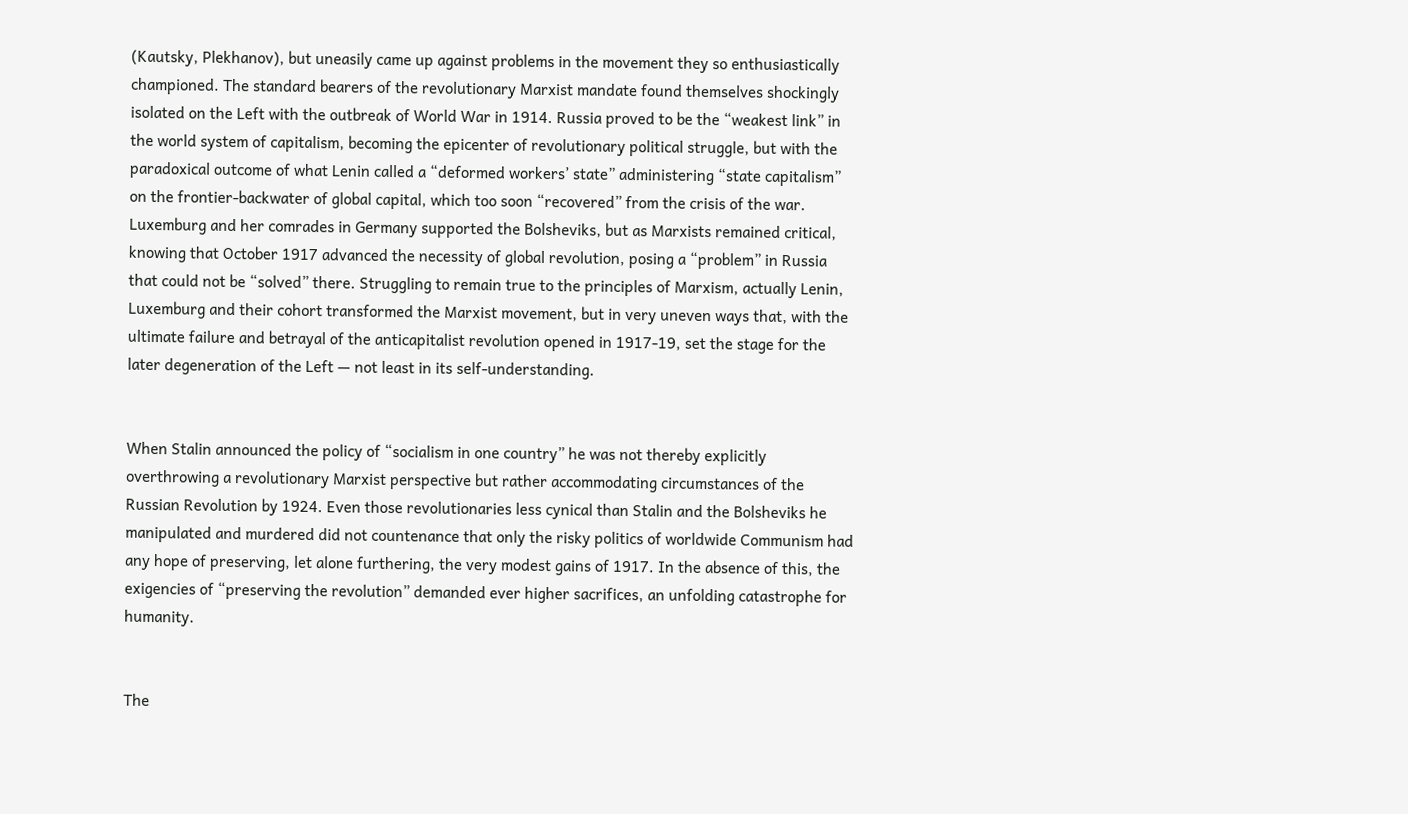(Kautsky, Plekhanov), but uneasily came up against problems in the movement they so enthusiastically championed. The standard bearers of the revolutionary Marxist mandate found themselves shockingly isolated on the Left with the outbreak of World War in 1914. Russia proved to be the “weakest link” in the world system of capitalism, becoming the epicenter of revolutionary political struggle, but with the paradoxical outcome of what Lenin called a “deformed workers’ state” administering “state capitalism” on the frontier-backwater of global capital, which too soon “recovered” from the crisis of the war. Luxemburg and her comrades in Germany supported the Bolsheviks, but as Marxists remained critical, knowing that October 1917 advanced the necessity of global revolution, posing a “problem” in Russia that could not be “solved” there. Struggling to remain true to the principles of Marxism, actually Lenin, Luxemburg and their cohort transformed the Marxist movement, but in very uneven ways that, with the ultimate failure and betrayal of the anticapitalist revolution opened in 1917-19, set the stage for the later degeneration of the Left — not least in its self-understanding.


When Stalin announced the policy of “socialism in one country” he was not thereby explicitly overthrowing a revolutionary Marxist perspective but rather accommodating circumstances of the Russian Revolution by 1924. Even those revolutionaries less cynical than Stalin and the Bolsheviks he manipulated and murdered did not countenance that only the risky politics of worldwide Communism had any hope of preserving, let alone furthering, the very modest gains of 1917. In the absence of this, the exigencies of “preserving the revolution” demanded ever higher sacrifices, an unfolding catastrophe for humanity.


The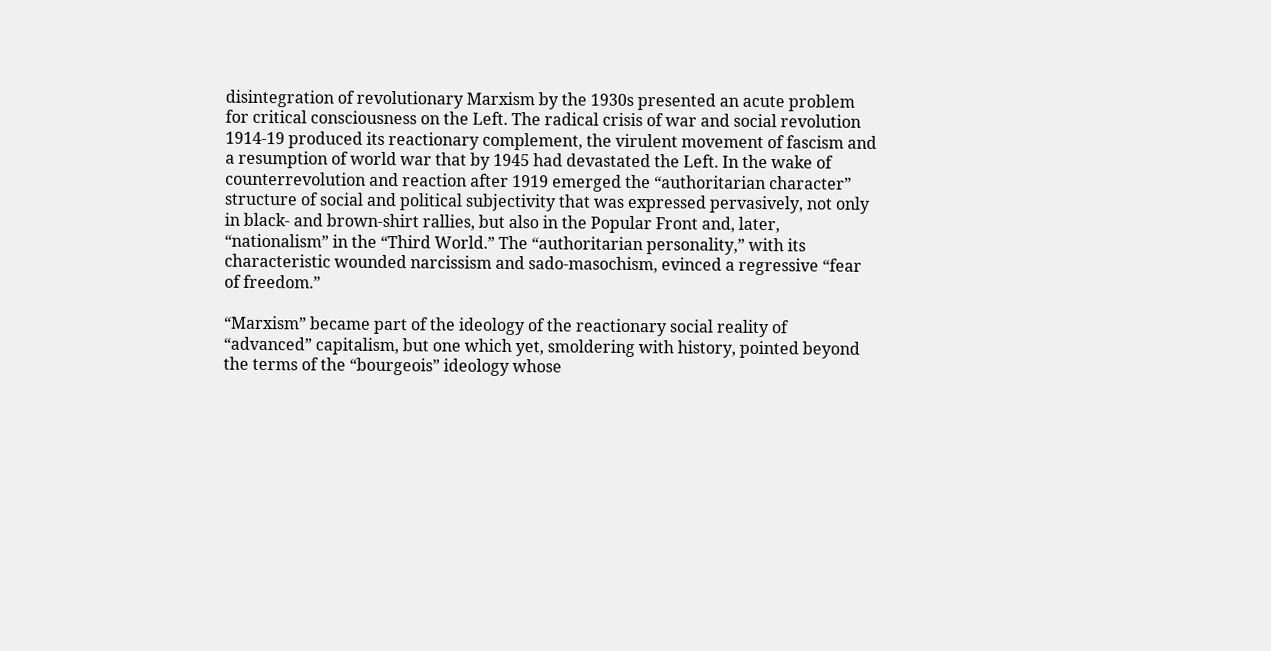disintegration of revolutionary Marxism by the 1930s presented an acute problem for critical consciousness on the Left. The radical crisis of war and social revolution 1914-19 produced its reactionary complement, the virulent movement of fascism and a resumption of world war that by 1945 had devastated the Left. In the wake of counterrevolution and reaction after 1919 emerged the “authoritarian character” structure of social and political subjectivity that was expressed pervasively, not only in black- and brown-shirt rallies, but also in the Popular Front and, later, “nationalism” in the “Third World.” The “authoritarian personality,” with its characteristic wounded narcissism and sado-masochism, evinced a regressive “fear of freedom.”

“Marxism” became part of the ideology of the reactionary social reality of “advanced” capitalism, but one which yet, smoldering with history, pointed beyond the terms of the “bourgeois” ideology whose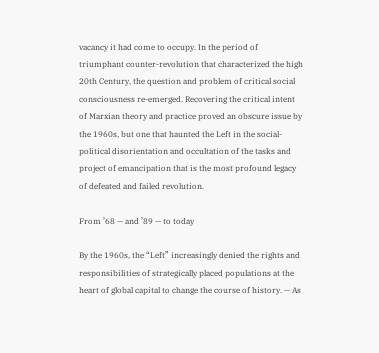vacancy it had come to occupy. In the period of triumphant counter-revolution that characterized the high 20th Century, the question and problem of critical social consciousness re-emerged. Recovering the critical intent of Marxian theory and practice proved an obscure issue by the 1960s, but one that haunted the Left in the social-political disorientation and occultation of the tasks and project of emancipation that is the most profound legacy of defeated and failed revolution.

From ’68 — and ’89 — to today

By the 1960s, the “Left” increasingly denied the rights and responsibilities of strategically placed populations at the heart of global capital to change the course of history. — As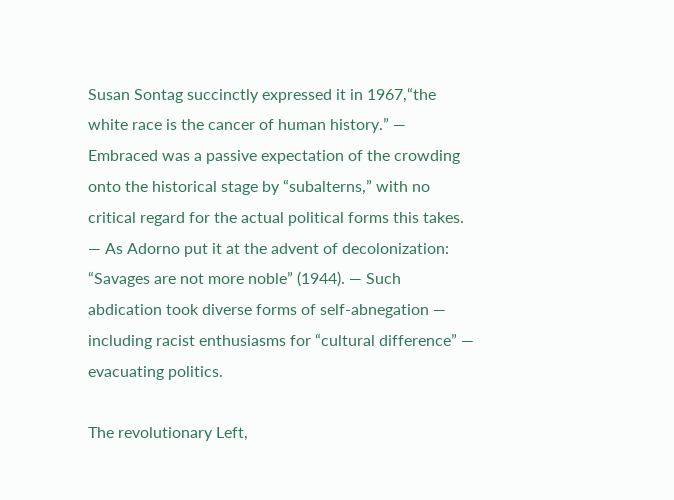Susan Sontag succinctly expressed it in 1967,“the white race is the cancer of human history.” — Embraced was a passive expectation of the crowding onto the historical stage by “subalterns,” with no critical regard for the actual political forms this takes. — As Adorno put it at the advent of decolonization: “Savages are not more noble” (1944). — Such abdication took diverse forms of self-abnegation — including racist enthusiasms for “cultural difference” — evacuating politics.

The revolutionary Left,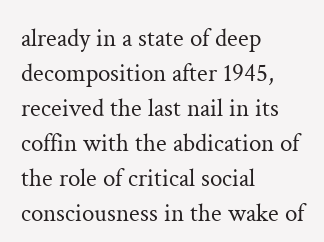already in a state of deep decomposition after 1945, received the last nail in its coffin with the abdication of the role of critical social consciousness in the wake of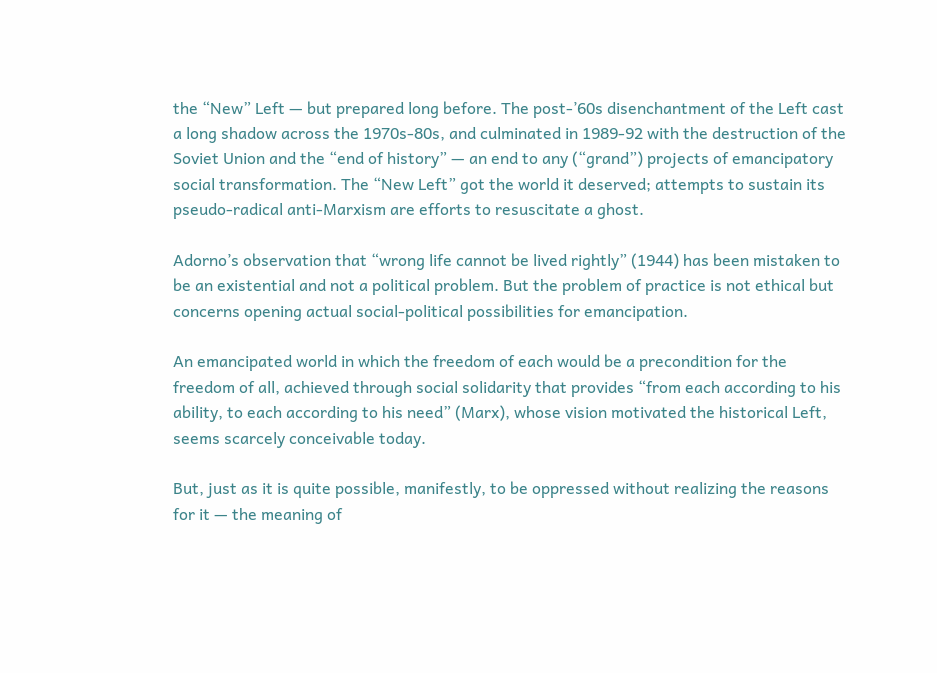the “New” Left — but prepared long before. The post-’60s disenchantment of the Left cast a long shadow across the 1970s-80s, and culminated in 1989-92 with the destruction of the Soviet Union and the “end of history” — an end to any (“grand”) projects of emancipatory social transformation. The “New Left” got the world it deserved; attempts to sustain its pseudo-radical anti-Marxism are efforts to resuscitate a ghost.

Adorno’s observation that “wrong life cannot be lived rightly” (1944) has been mistaken to be an existential and not a political problem. But the problem of practice is not ethical but concerns opening actual social-political possibilities for emancipation.

An emancipated world in which the freedom of each would be a precondition for the freedom of all, achieved through social solidarity that provides “from each according to his ability, to each according to his need” (Marx), whose vision motivated the historical Left, seems scarcely conceivable today.

But, just as it is quite possible, manifestly, to be oppressed without realizing the reasons for it — the meaning of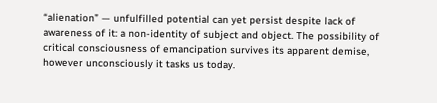“alienation” — unfulfilled potential can yet persist despite lack of awareness of it: a non-identity of subject and object. The possibility of critical consciousness of emancipation survives its apparent demise, however unconsciously it tasks us today.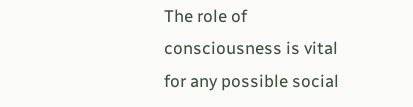The role of consciousness is vital for any possible social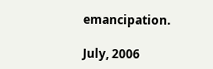emancipation.

July, 2006